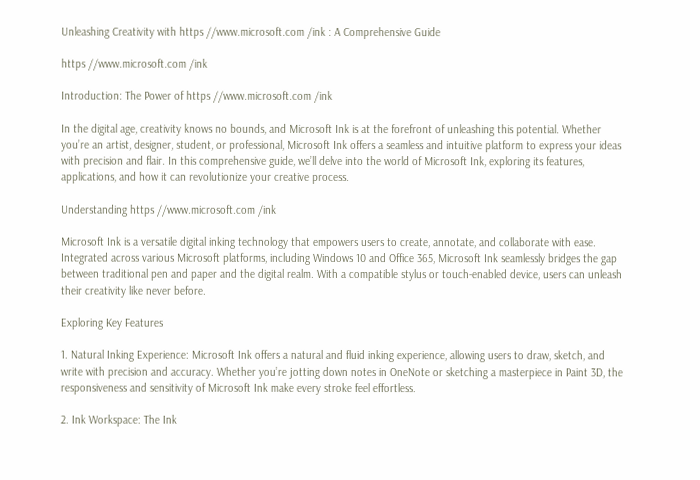Unleashing Creativity with https //www.microsoft.com /ink : A Comprehensive Guide

https //www.microsoft.com /ink

Introduction: The Power of https //www.microsoft.com /ink

In the digital age, creativity knows no bounds, and Microsoft Ink is at the forefront of unleashing this potential. Whether you’re an artist, designer, student, or professional, Microsoft Ink offers a seamless and intuitive platform to express your ideas with precision and flair. In this comprehensive guide, we’ll delve into the world of Microsoft Ink, exploring its features, applications, and how it can revolutionize your creative process.

Understanding https //www.microsoft.com /ink

Microsoft Ink is a versatile digital inking technology that empowers users to create, annotate, and collaborate with ease. Integrated across various Microsoft platforms, including Windows 10 and Office 365, Microsoft Ink seamlessly bridges the gap between traditional pen and paper and the digital realm. With a compatible stylus or touch-enabled device, users can unleash their creativity like never before.

Exploring Key Features

1. Natural Inking Experience: Microsoft Ink offers a natural and fluid inking experience, allowing users to draw, sketch, and write with precision and accuracy. Whether you’re jotting down notes in OneNote or sketching a masterpiece in Paint 3D, the responsiveness and sensitivity of Microsoft Ink make every stroke feel effortless.

2. Ink Workspace: The Ink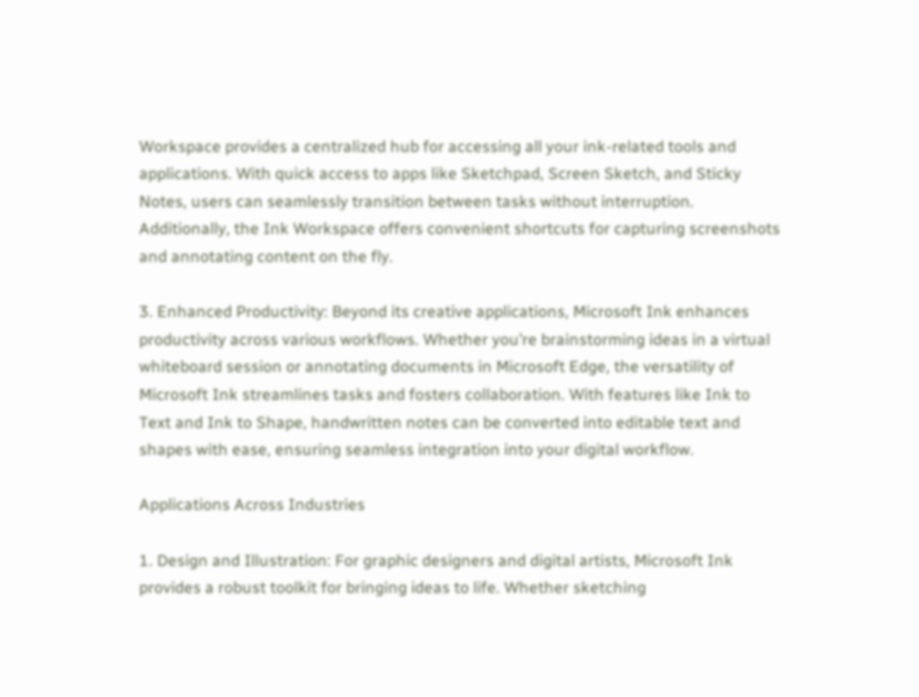Workspace provides a centralized hub for accessing all your ink-related tools and applications. With quick access to apps like Sketchpad, Screen Sketch, and Sticky Notes, users can seamlessly transition between tasks without interruption. Additionally, the Ink Workspace offers convenient shortcuts for capturing screenshots and annotating content on the fly.

3. Enhanced Productivity: Beyond its creative applications, Microsoft Ink enhances productivity across various workflows. Whether you’re brainstorming ideas in a virtual whiteboard session or annotating documents in Microsoft Edge, the versatility of Microsoft Ink streamlines tasks and fosters collaboration. With features like Ink to Text and Ink to Shape, handwritten notes can be converted into editable text and shapes with ease, ensuring seamless integration into your digital workflow.

Applications Across Industries

1. Design and Illustration: For graphic designers and digital artists, Microsoft Ink provides a robust toolkit for bringing ideas to life. Whether sketching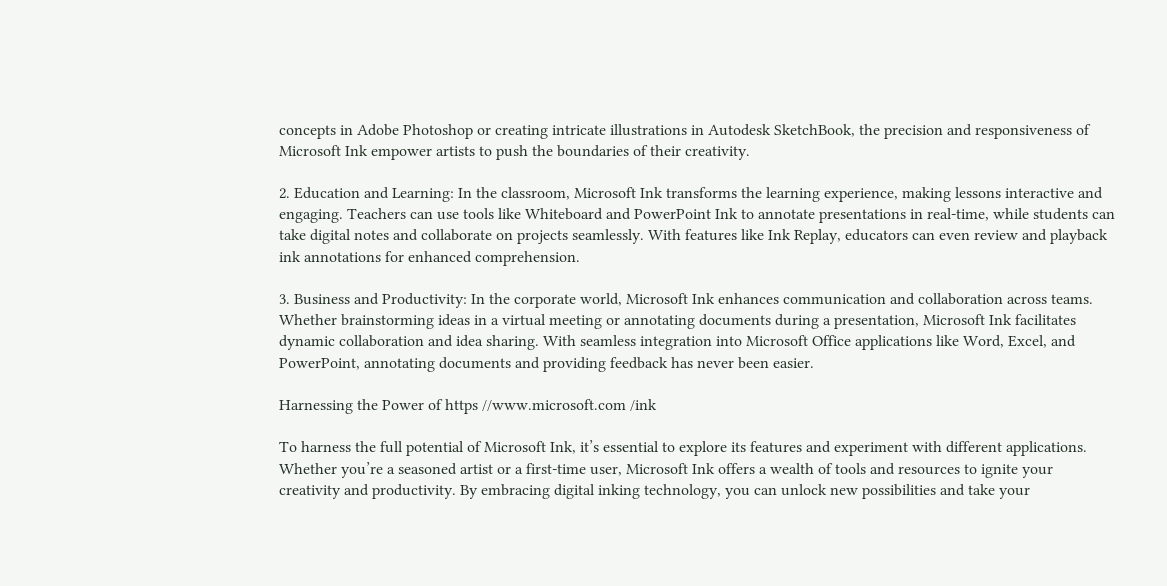concepts in Adobe Photoshop or creating intricate illustrations in Autodesk SketchBook, the precision and responsiveness of Microsoft Ink empower artists to push the boundaries of their creativity.

2. Education and Learning: In the classroom, Microsoft Ink transforms the learning experience, making lessons interactive and engaging. Teachers can use tools like Whiteboard and PowerPoint Ink to annotate presentations in real-time, while students can take digital notes and collaborate on projects seamlessly. With features like Ink Replay, educators can even review and playback ink annotations for enhanced comprehension.

3. Business and Productivity: In the corporate world, Microsoft Ink enhances communication and collaboration across teams. Whether brainstorming ideas in a virtual meeting or annotating documents during a presentation, Microsoft Ink facilitates dynamic collaboration and idea sharing. With seamless integration into Microsoft Office applications like Word, Excel, and PowerPoint, annotating documents and providing feedback has never been easier.

Harnessing the Power of https //www.microsoft.com /ink

To harness the full potential of Microsoft Ink, it’s essential to explore its features and experiment with different applications. Whether you’re a seasoned artist or a first-time user, Microsoft Ink offers a wealth of tools and resources to ignite your creativity and productivity. By embracing digital inking technology, you can unlock new possibilities and take your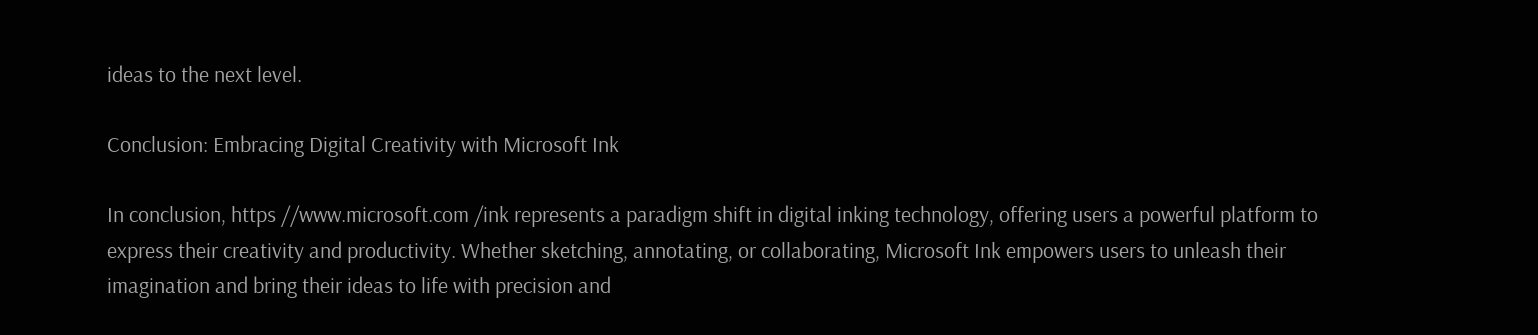ideas to the next level.

Conclusion: Embracing Digital Creativity with Microsoft Ink

In conclusion, https //www.microsoft.com /ink represents a paradigm shift in digital inking technology, offering users a powerful platform to express their creativity and productivity. Whether sketching, annotating, or collaborating, Microsoft Ink empowers users to unleash their imagination and bring their ideas to life with precision and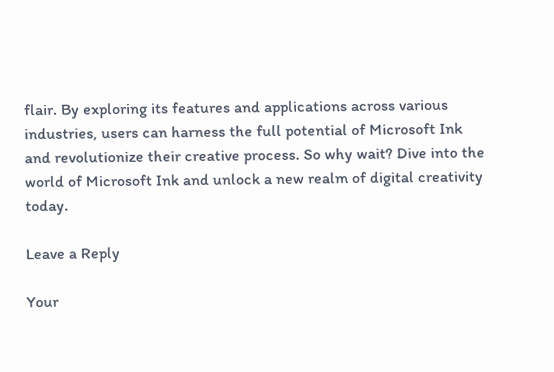flair. By exploring its features and applications across various industries, users can harness the full potential of Microsoft Ink and revolutionize their creative process. So why wait? Dive into the world of Microsoft Ink and unlock a new realm of digital creativity today.

Leave a Reply

Your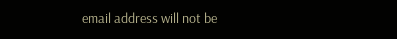email address will not be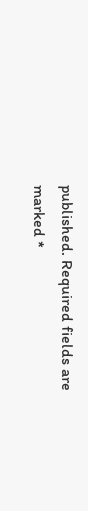published. Required fields are marked *